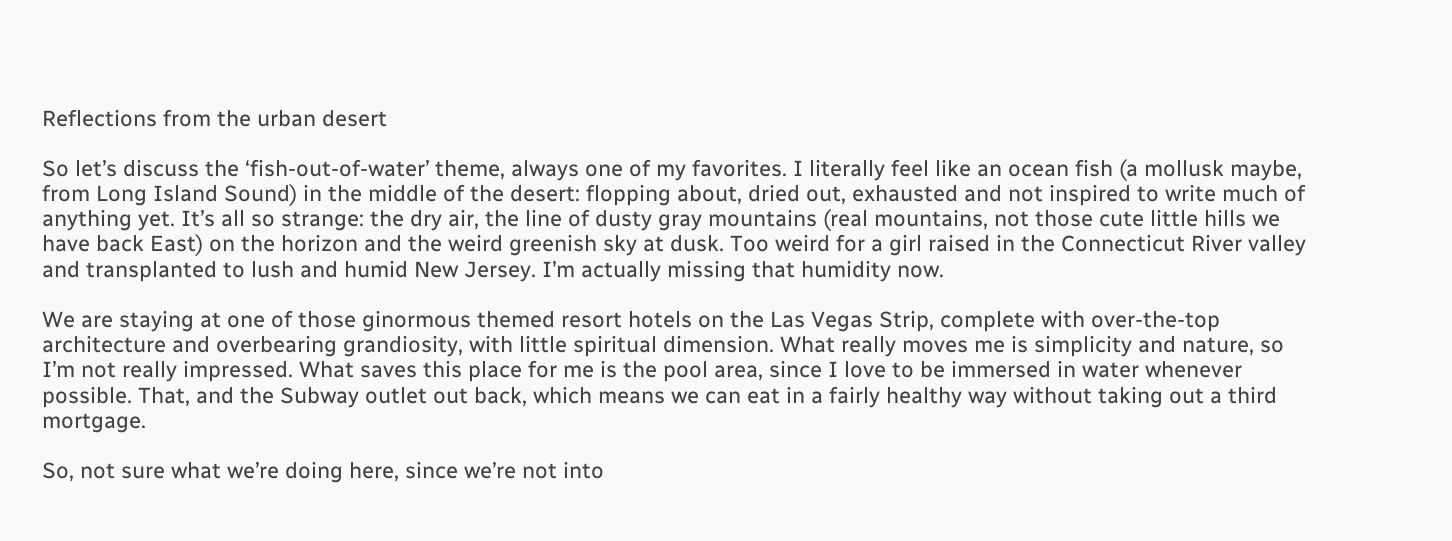Reflections from the urban desert

So let’s discuss the ‘fish-out-of-water’ theme, always one of my favorites. I literally feel like an ocean fish (a mollusk maybe, from Long Island Sound) in the middle of the desert: flopping about, dried out, exhausted and not inspired to write much of anything yet. It’s all so strange: the dry air, the line of dusty gray mountains (real mountains, not those cute little hills we have back East) on the horizon and the weird greenish sky at dusk. Too weird for a girl raised in the Connecticut River valley and transplanted to lush and humid New Jersey. I’m actually missing that humidity now.

We are staying at one of those ginormous themed resort hotels on the Las Vegas Strip, complete with over-the-top architecture and overbearing grandiosity, with little spiritual dimension. What really moves me is simplicity and nature, so I’m not really impressed. What saves this place for me is the pool area, since I love to be immersed in water whenever possible. That, and the Subway outlet out back, which means we can eat in a fairly healthy way without taking out a third mortgage.

So, not sure what we’re doing here, since we’re not into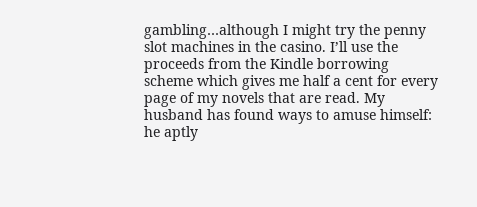gambling…although I might try the penny slot machines in the casino. I’ll use the proceeds from the Kindle borrowing scheme which gives me half a cent for every page of my novels that are read. My husband has found ways to amuse himself: he aptly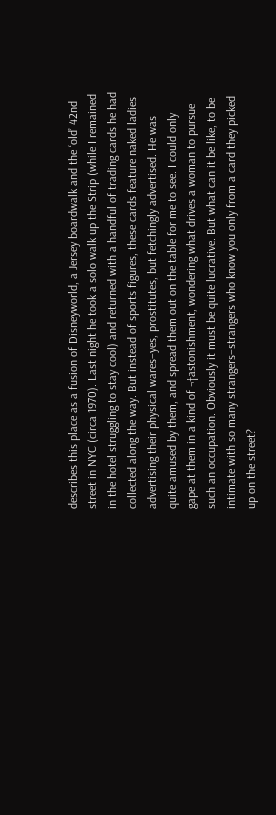describes this place as a fusion of Disneyworld, a Jersey boardwalk and the ‘old’ 42nd street in NYC (circa 1970). Last night he took a solo walk up the Strip (while I remained in the hotel struggling to stay cool) and returned with a handful of trading cards he had collected along the way. But instead of sports figures, these cards feature naked ladies advertising their physical wares–yes, prostitutes, but fetchingly advertised. He was quite amused by them, and spread them out on the table for me to see. I could only gape at them in a kind of ¬†astonishment, wondering what drives a woman to pursue such an occupation. Obviously it must be quite lucrative. But what can it be like, to be intimate with so many strangers–strangers who know you only from a card they picked up on the street?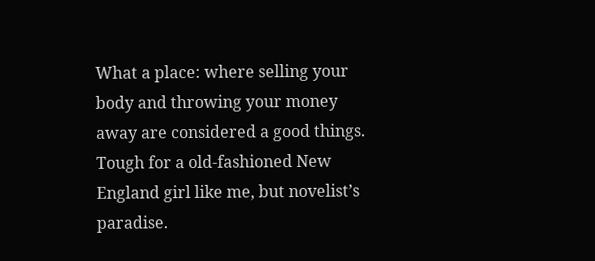What a place: where selling your body and throwing your money away are considered a good things. Tough for a old-fashioned New England girl like me, but novelist’s paradise.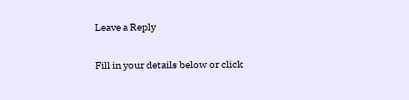Leave a Reply

Fill in your details below or click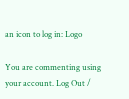an icon to log in: Logo

You are commenting using your account. Log Out /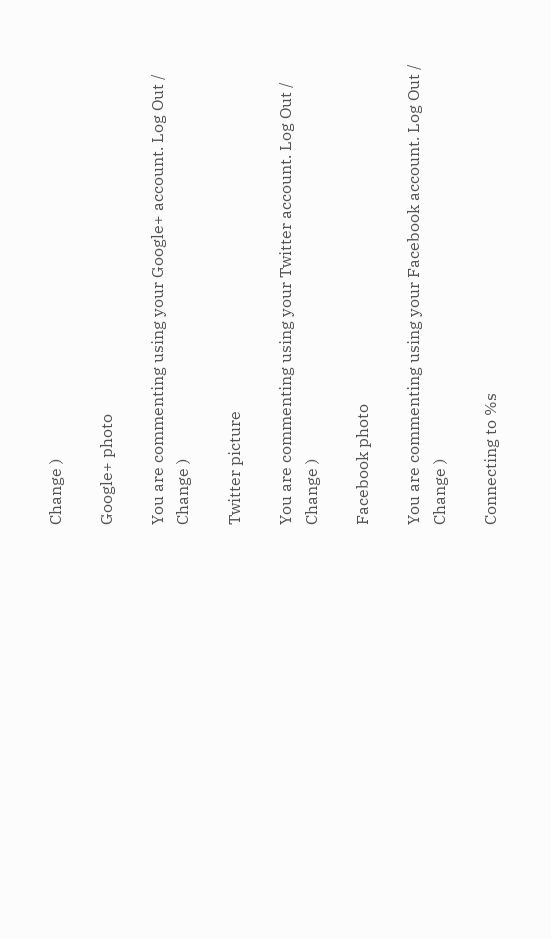Change )

Google+ photo

You are commenting using your Google+ account. Log Out /  Change )

Twitter picture

You are commenting using your Twitter account. Log Out /  Change )

Facebook photo

You are commenting using your Facebook account. Log Out /  Change )

Connecting to %s